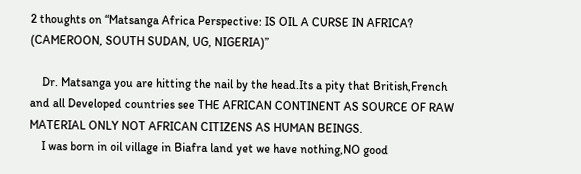2 thoughts on “Matsanga Africa Perspective: IS OIL A CURSE IN AFRICA? (CAMEROON, SOUTH SUDAN, UG, NIGERIA)”

    Dr. Matsanga you are hitting the nail by the head.Its a pity that British,French and all Developed countries see THE AFRICAN CONTINENT AS SOURCE OF RAW MATERIAL ONLY NOT AFRICAN CITIZENS AS HUMAN BEINGS.
    I was born in oil village in Biafra land yet we have nothing,NO good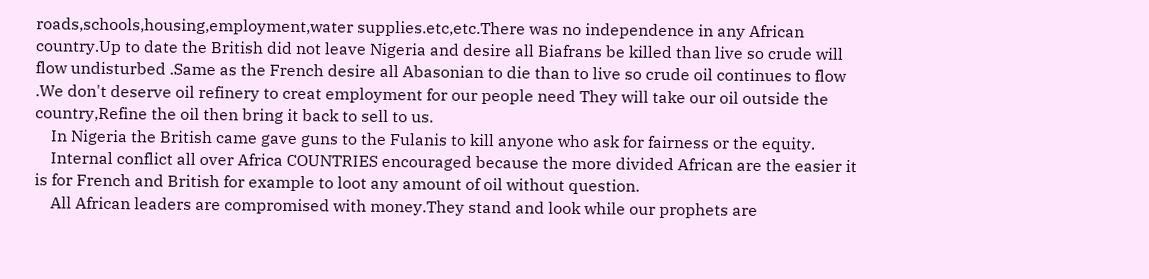roads,schools,housing,employment,water supplies.etc,etc.There was no independence in any African country.Up to date the British did not leave Nigeria and desire all Biafrans be killed than live so crude will flow undisturbed .Same as the French desire all Abasonian to die than to live so crude oil continues to flow .We don't deserve oil refinery to creat employment for our people need They will take our oil outside the country,Refine the oil then bring it back to sell to us.
    In Nigeria the British came gave guns to the Fulanis to kill anyone who ask for fairness or the equity.
    Internal conflict all over Africa COUNTRIES encouraged because the more divided African are the easier it is for French and British for example to loot any amount of oil without question.
    All African leaders are compromised with money.They stand and look while our prophets are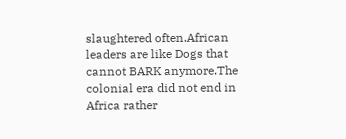slaughtered often.African leaders are like Dogs that cannot BARK anymore.The colonial era did not end in Africa rather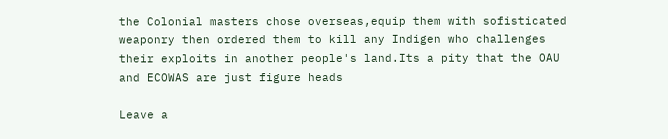the Colonial masters chose overseas,equip them with sofisticated weaponry then ordered them to kill any Indigen who challenges their exploits in another people's land.Its a pity that the OAU and ECOWAS are just figure heads

Leave a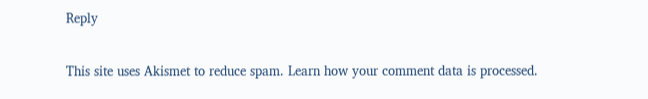Reply

This site uses Akismet to reduce spam. Learn how your comment data is processed.